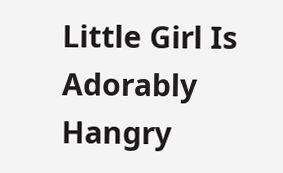Little Girl Is Adorably Hangry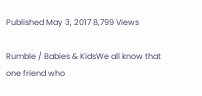Published May 3, 2017 8,799 Views

Rumble / Babies & KidsWe all know that one friend who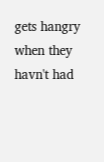gets hangry when they havn't had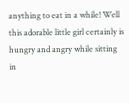anything to eat in a while! Well this adorable little girl certainly is hungry and angry while sitting in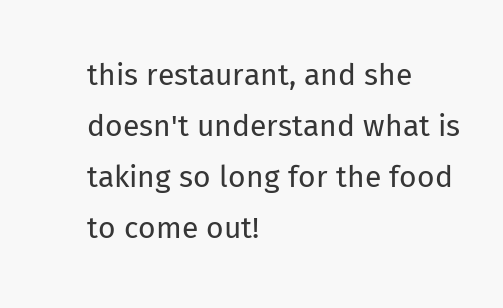this restaurant, and she doesn't understand what is taking so long for the food to come out!